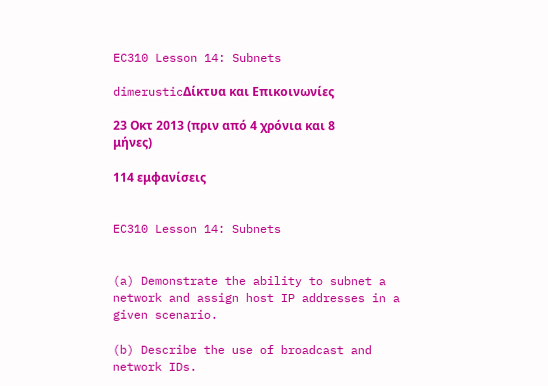EC310 Lesson 14: Subnets

dimerusticΔίκτυα και Επικοινωνίες

23 Οκτ 2013 (πριν από 4 χρόνια και 8 μήνες)

114 εμφανίσεις


EC310 Lesson 14: Subnets


(a) Demonstrate the ability to subnet a network and assign host IP addresses in a given scenario.

(b) Describe the use of broadcast and network IDs.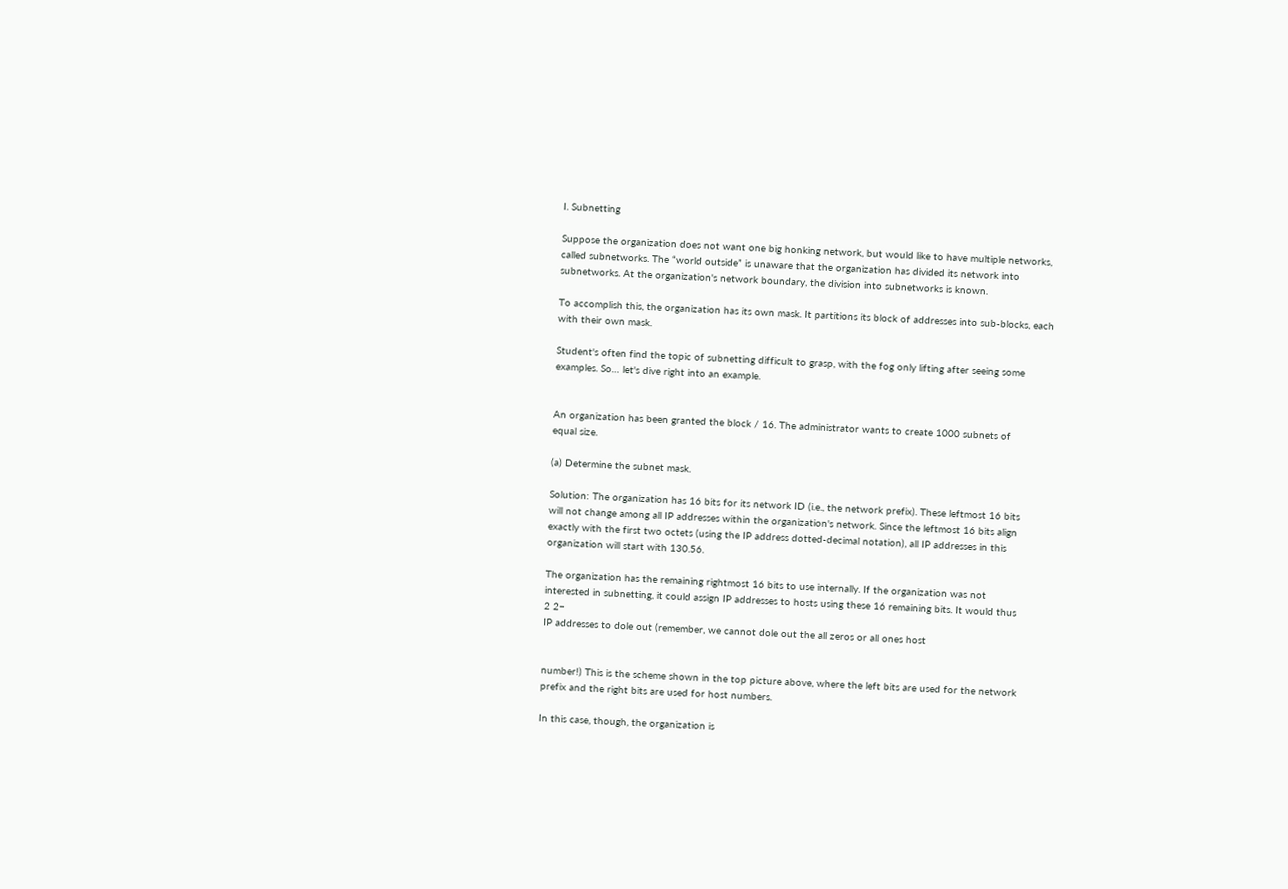I. Subnetting

Suppose the organization does not want one big honking network, but would like to have multiple networks,
called subnetworks. The “world outside” is unaware that the organization has divided its network into
subnetworks. At the organization's network boundary, the division into subnetworks is known.

To accomplish this, the organization has its own mask. It partitions its block of addresses into sub-blocks, each
with their own mask.

Student's often find the topic of subnetting difficult to grasp, with the fog only lifting after seeing some
examples. So… let's dive right into an example.


An organization has been granted the block / 16. The administrator wants to create 1000 subnets of
equal size.

(a) Determine the subnet mask.

Solution: The organization has 16 bits for its network ID (i.e., the network prefix). These leftmost 16 bits
will not change among all IP addresses within the organization's network. Since the leftmost 16 bits align
exactly with the first two octets (using the IP address dotted-decimal notation), all IP addresses in this
organization will start with 130.56.

The organization has the remaining rightmost 16 bits to use internally. If the organization was not
interested in subnetting, it could assign IP addresses to hosts using these 16 remaining bits. It would thus
2 2−
IP addresses to dole out (remember, we cannot dole out the all zeros or all ones host


number!) This is the scheme shown in the top picture above, where the left bits are used for the network
prefix and the right bits are used for host numbers.

In this case, though, the organization is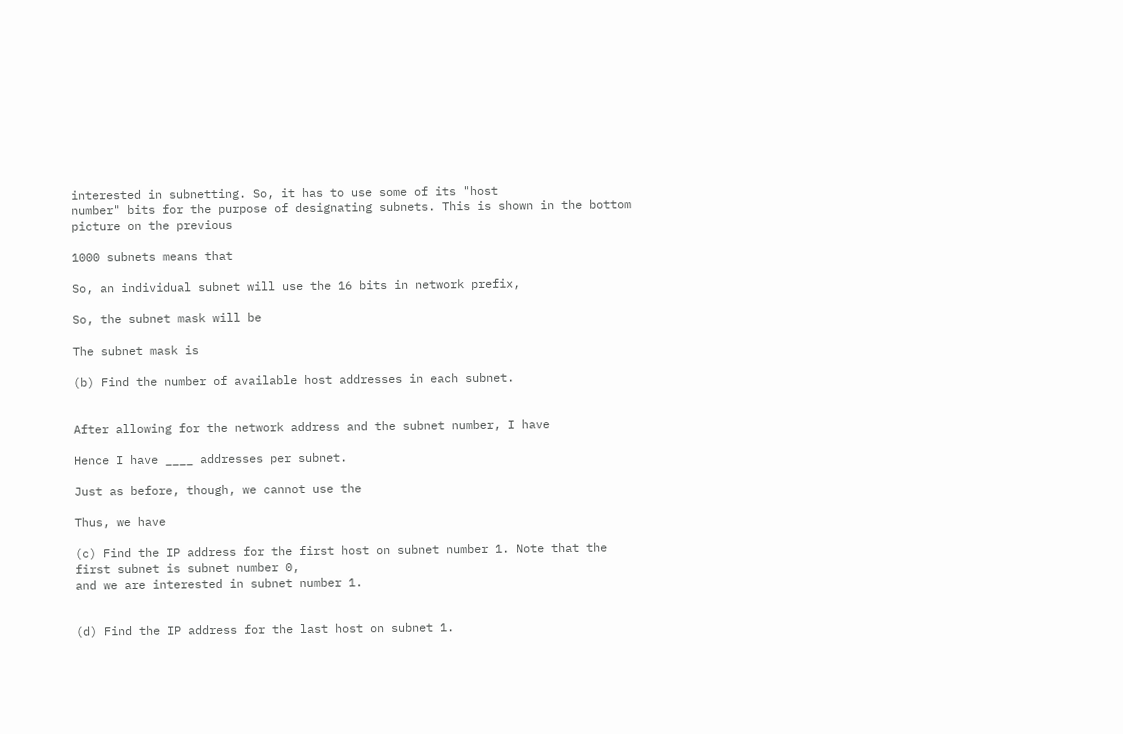interested in subnetting. So, it has to use some of its "host
number" bits for the purpose of designating subnets. This is shown in the bottom picture on the previous

1000 subnets means that

So, an individual subnet will use the 16 bits in network prefix,

So, the subnet mask will be

The subnet mask is

(b) Find the number of available host addresses in each subnet.


After allowing for the network address and the subnet number, I have

Hence I have ____ addresses per subnet.

Just as before, though, we cannot use the

Thus, we have

(c) Find the IP address for the first host on subnet number 1. Note that the first subnet is subnet number 0,
and we are interested in subnet number 1.


(d) Find the IP address for the last host on subnet 1.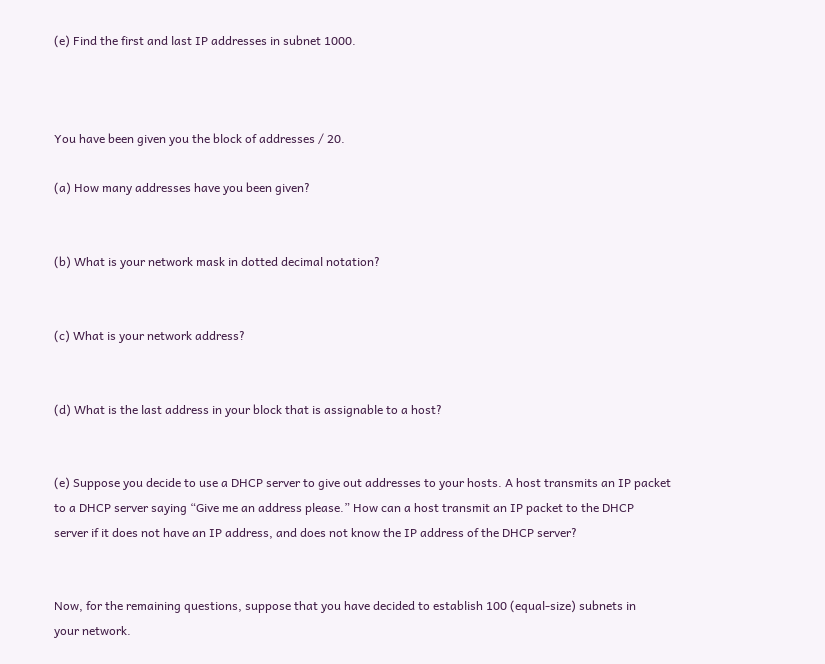(e) Find the first and last IP addresses in subnet 1000.



You have been given you the block of addresses / 20.

(a) How many addresses have you been given?


(b) What is your network mask in dotted decimal notation?


(c) What is your network address?


(d) What is the last address in your block that is assignable to a host?


(e) Suppose you decide to use a DHCP server to give out addresses to your hosts. A host transmits an IP packet
to a DHCP server saying “Give me an address please.” How can a host transmit an IP packet to the DHCP
server if it does not have an IP address, and does not know the IP address of the DHCP server?


Now, for the remaining questions, suppose that you have decided to establish 100 (equal-size) subnets in
your network.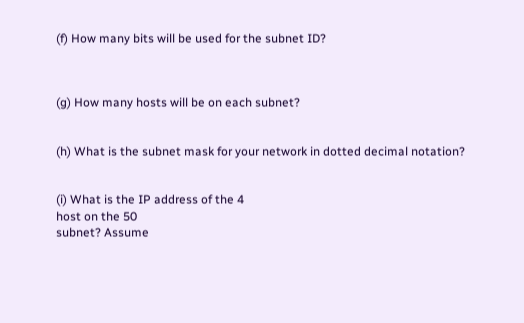(f) How many bits will be used for the subnet ID?



(g) How many hosts will be on each subnet?


(h) What is the subnet mask for your network in dotted decimal notation?


(i) What is the IP address of the 4
host on the 50
subnet? Assume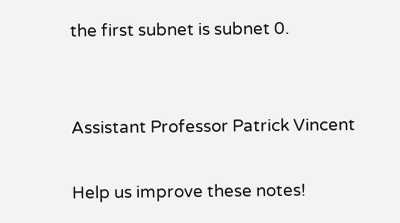the first subnet is subnet 0.


Assistant Professor Patrick Vincent

Help us improve these notes!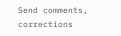Send comments, corrections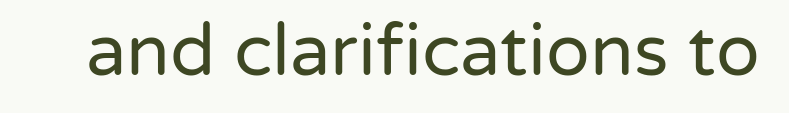and clarifications to